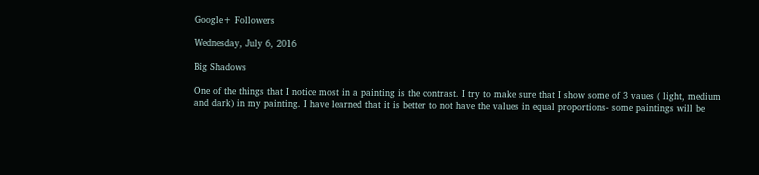Google+ Followers

Wednesday, July 6, 2016

Big Shadows

One of the things that I notice most in a painting is the contrast. I try to make sure that I show some of 3 vaues ( light, medium and dark) in my painting. I have learned that it is better to not have the values in equal proportions- some paintings will be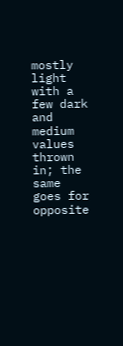mostly light with a few dark and medium values thrown in; the same goes for opposite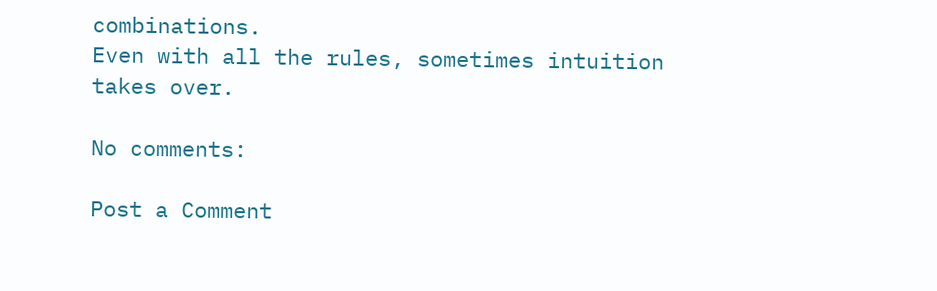combinations.
Even with all the rules, sometimes intuition takes over.

No comments:

Post a Comment